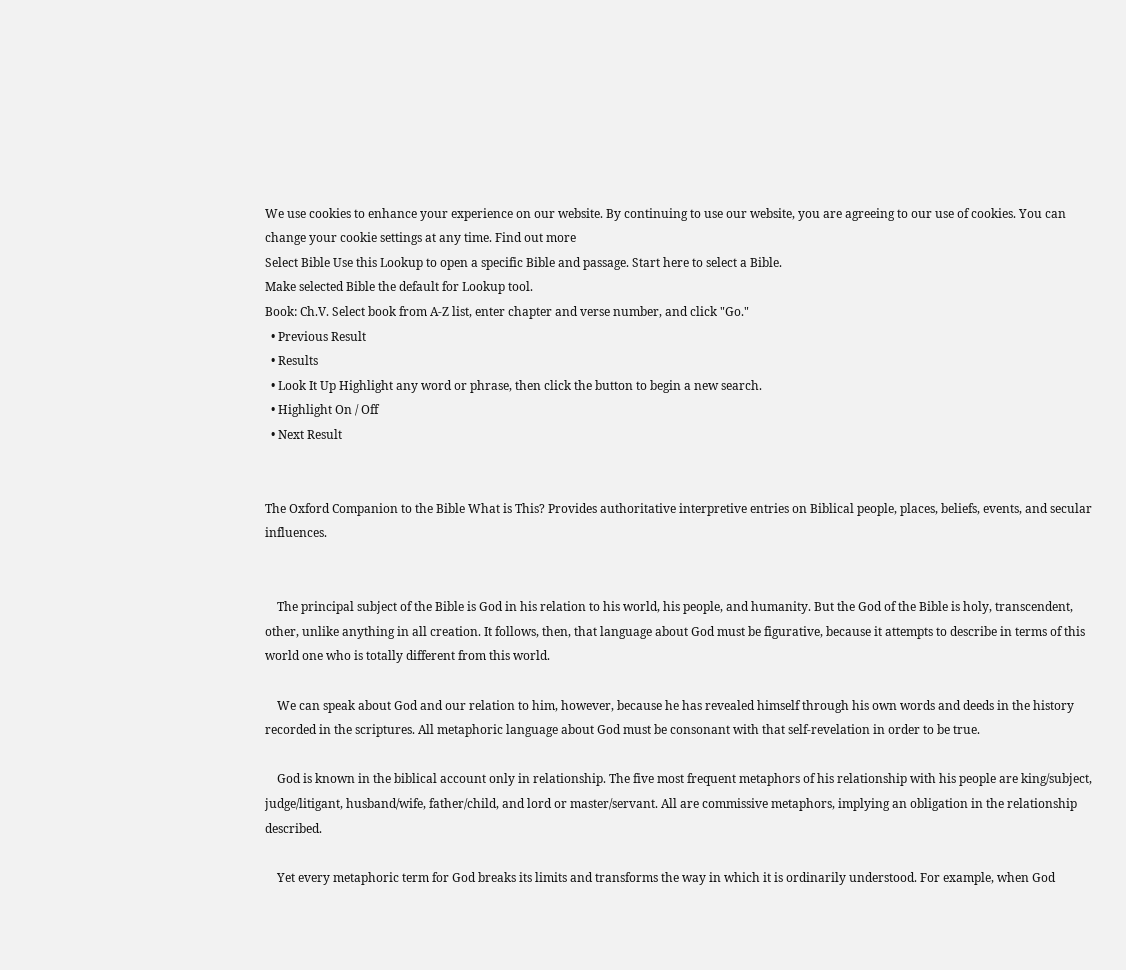We use cookies to enhance your experience on our website. By continuing to use our website, you are agreeing to our use of cookies. You can change your cookie settings at any time. Find out more
Select Bible Use this Lookup to open a specific Bible and passage. Start here to select a Bible.
Make selected Bible the default for Lookup tool.
Book: Ch.V. Select book from A-Z list, enter chapter and verse number, and click "Go."
  • Previous Result
  • Results
  • Look It Up Highlight any word or phrase, then click the button to begin a new search.
  • Highlight On / Off
  • Next Result


The Oxford Companion to the Bible What is This? Provides authoritative interpretive entries on Biblical people, places, beliefs, events, and secular influences.


    The principal subject of the Bible is God in his relation to his world, his people, and humanity. But the God of the Bible is holy, transcendent, other, unlike anything in all creation. It follows, then, that language about God must be figurative, because it attempts to describe in terms of this world one who is totally different from this world.

    We can speak about God and our relation to him, however, because he has revealed himself through his own words and deeds in the history recorded in the scriptures. All metaphoric language about God must be consonant with that self‐revelation in order to be true.

    God is known in the biblical account only in relationship. The five most frequent metaphors of his relationship with his people are king/subject, judge/litigant, husband/wife, father/child, and lord or master/servant. All are commissive metaphors, implying an obligation in the relationship described.

    Yet every metaphoric term for God breaks its limits and transforms the way in which it is ordinarily understood. For example, when God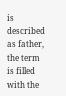is described as father, the term is filled with the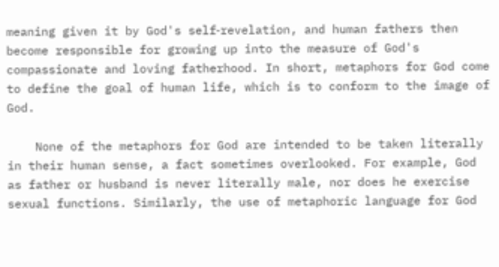meaning given it by God's self‐revelation, and human fathers then become responsible for growing up into the measure of God's compassionate and loving fatherhood. In short, metaphors for God come to define the goal of human life, which is to conform to the image of God.

    None of the metaphors for God are intended to be taken literally in their human sense, a fact sometimes overlooked. For example, God as father or husband is never literally male, nor does he exercise sexual functions. Similarly, the use of metaphoric language for God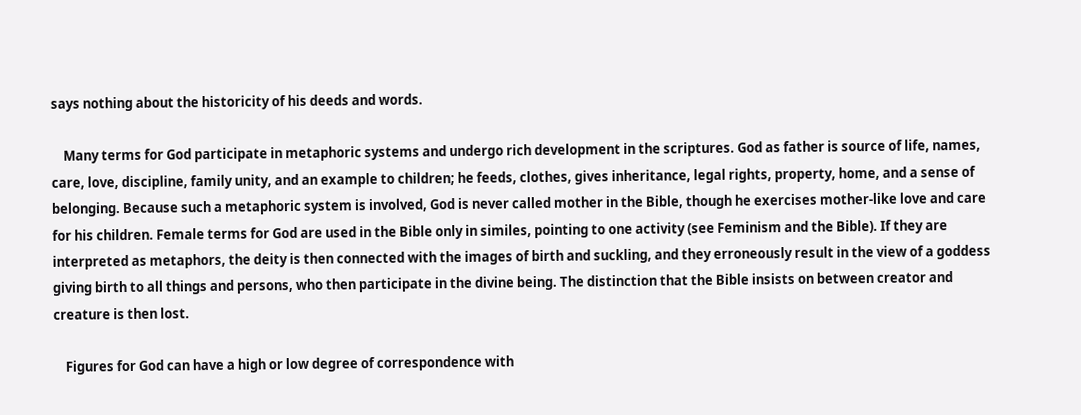says nothing about the historicity of his deeds and words.

    Many terms for God participate in metaphoric systems and undergo rich development in the scriptures. God as father is source of life, names, care, love, discipline, family unity, and an example to children; he feeds, clothes, gives inheritance, legal rights, property, home, and a sense of belonging. Because such a metaphoric system is involved, God is never called mother in the Bible, though he exercises mother‐like love and care for his children. Female terms for God are used in the Bible only in similes, pointing to one activity (see Feminism and the Bible). If they are interpreted as metaphors, the deity is then connected with the images of birth and suckling, and they erroneously result in the view of a goddess giving birth to all things and persons, who then participate in the divine being. The distinction that the Bible insists on between creator and creature is then lost.

    Figures for God can have a high or low degree of correspondence with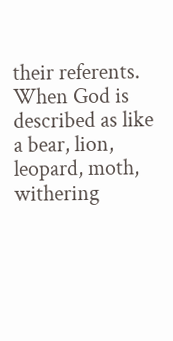their referents. When God is described as like a bear, lion, leopard, moth, withering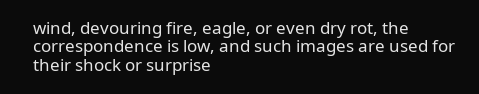wind, devouring fire, eagle, or even dry rot, the correspondence is low, and such images are used for their shock or surprise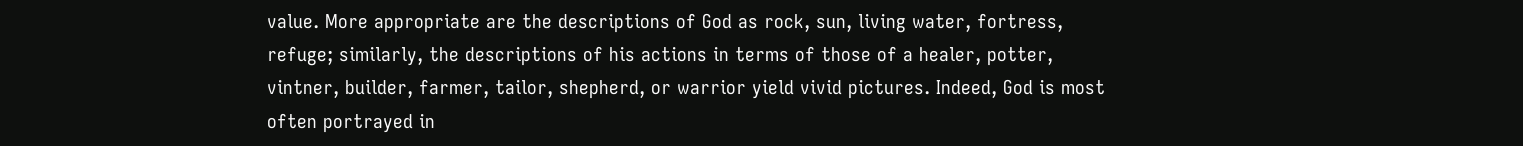value. More appropriate are the descriptions of God as rock, sun, living water, fortress, refuge; similarly, the descriptions of his actions in terms of those of a healer, potter, vintner, builder, farmer, tailor, shepherd, or warrior yield vivid pictures. Indeed, God is most often portrayed in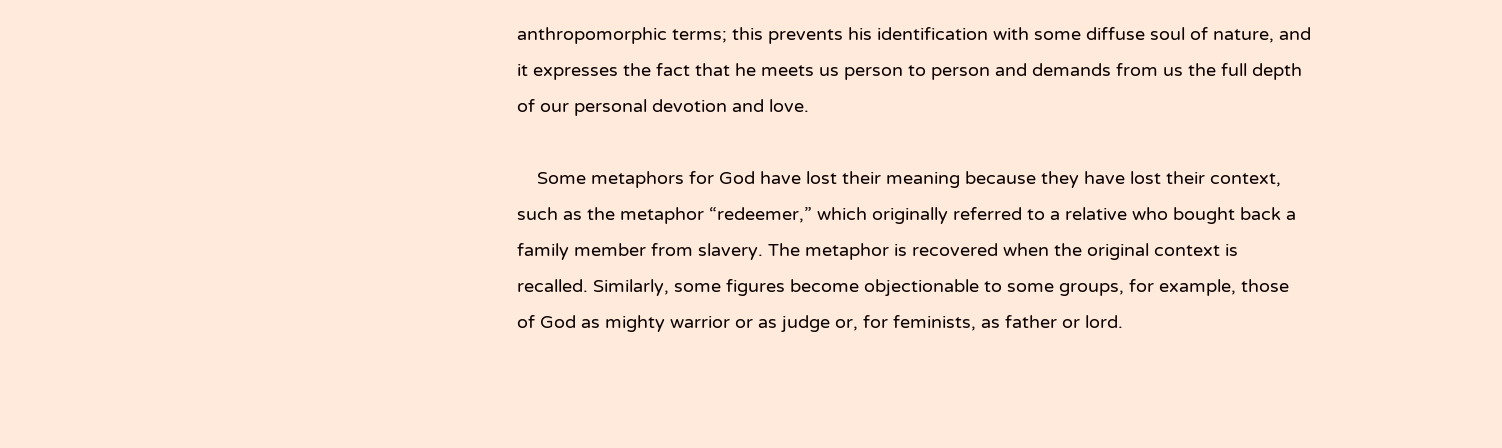anthropomorphic terms; this prevents his identification with some diffuse soul of nature, and it expresses the fact that he meets us person to person and demands from us the full depth of our personal devotion and love.

    Some metaphors for God have lost their meaning because they have lost their context, such as the metaphor “redeemer,” which originally referred to a relative who bought back a family member from slavery. The metaphor is recovered when the original context is recalled. Similarly, some figures become objectionable to some groups, for example, those of God as mighty warrior or as judge or, for feminists, as father or lord.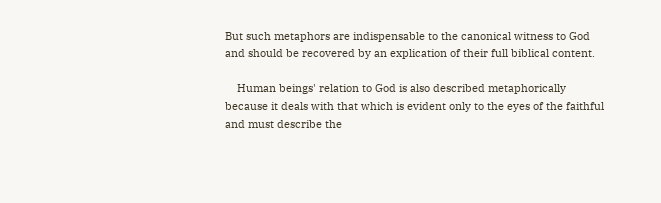But such metaphors are indispensable to the canonical witness to God and should be recovered by an explication of their full biblical content.

    Human beings' relation to God is also described metaphorically because it deals with that which is evident only to the eyes of the faithful and must describe the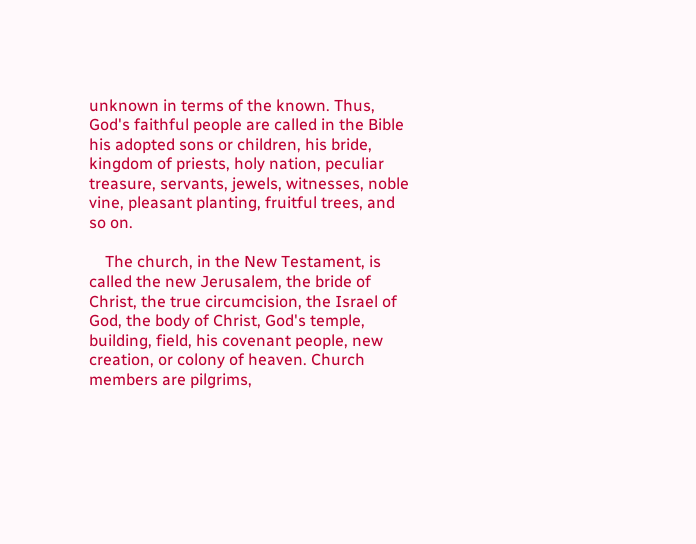unknown in terms of the known. Thus, God's faithful people are called in the Bible his adopted sons or children, his bride, kingdom of priests, holy nation, peculiar treasure, servants, jewels, witnesses, noble vine, pleasant planting, fruitful trees, and so on.

    The church, in the New Testament, is called the new Jerusalem, the bride of Christ, the true circumcision, the Israel of God, the body of Christ, God's temple, building, field, his covenant people, new creation, or colony of heaven. Church members are pilgrims,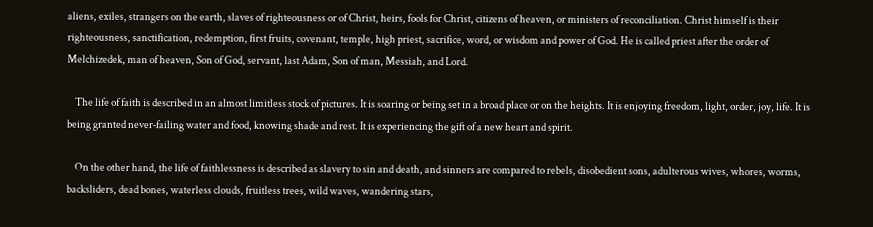aliens, exiles, strangers on the earth, slaves of righteousness or of Christ, heirs, fools for Christ, citizens of heaven, or ministers of reconciliation. Christ himself is their righteousness, sanctification, redemption, first fruits, covenant, temple, high priest, sacrifice, word, or wisdom and power of God. He is called priest after the order of Melchizedek, man of heaven, Son of God, servant, last Adam, Son of man, Messiah, and Lord.

    The life of faith is described in an almost limitless stock of pictures. It is soaring or being set in a broad place or on the heights. It is enjoying freedom, light, order, joy, life. It is being granted never‐failing water and food, knowing shade and rest. It is experiencing the gift of a new heart and spirit.

    On the other hand, the life of faithlessness is described as slavery to sin and death, and sinners are compared to rebels, disobedient sons, adulterous wives, whores, worms, backsliders, dead bones, waterless clouds, fruitless trees, wild waves, wandering stars,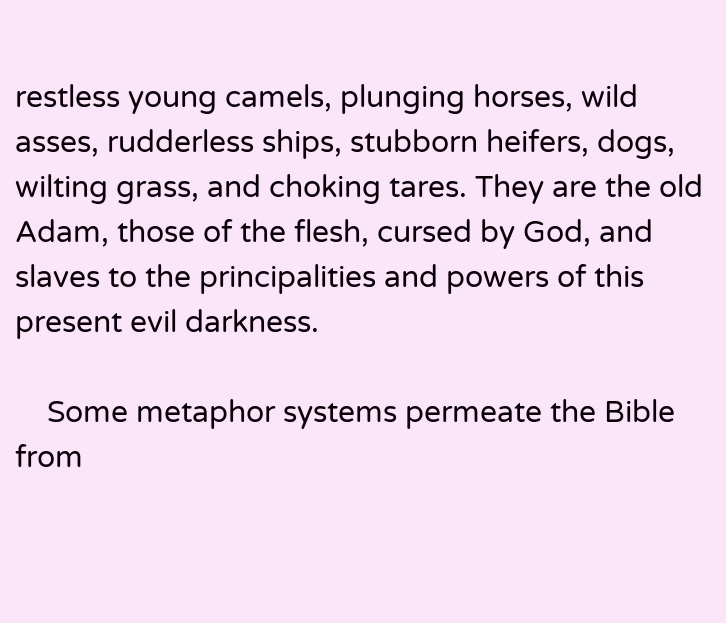restless young camels, plunging horses, wild asses, rudderless ships, stubborn heifers, dogs, wilting grass, and choking tares. They are the old Adam, those of the flesh, cursed by God, and slaves to the principalities and powers of this present evil darkness.

    Some metaphor systems permeate the Bible from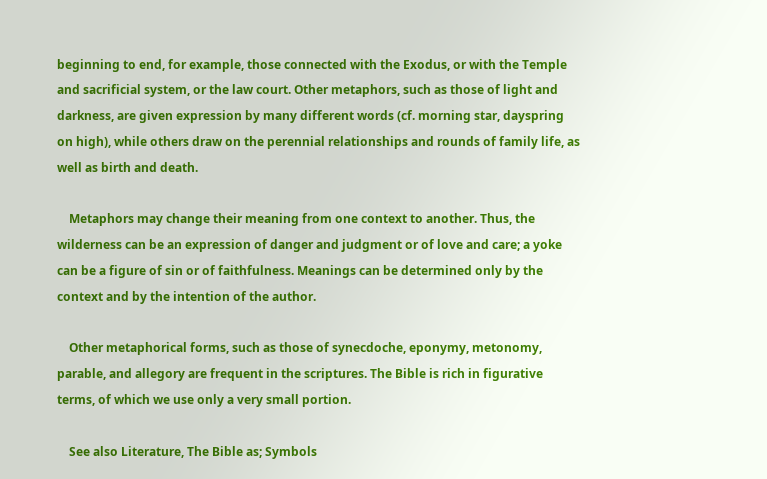beginning to end, for example, those connected with the Exodus, or with the Temple and sacrificial system, or the law court. Other metaphors, such as those of light and darkness, are given expression by many different words (cf. morning star, dayspring on high), while others draw on the perennial relationships and rounds of family life, as well as birth and death.

    Metaphors may change their meaning from one context to another. Thus, the wilderness can be an expression of danger and judgment or of love and care; a yoke can be a figure of sin or of faithfulness. Meanings can be determined only by the context and by the intention of the author.

    Other metaphorical forms, such as those of synecdoche, eponymy, metonomy, parable, and allegory are frequent in the scriptures. The Bible is rich in figurative terms, of which we use only a very small portion.

    See also Literature, The Bible as; Symbols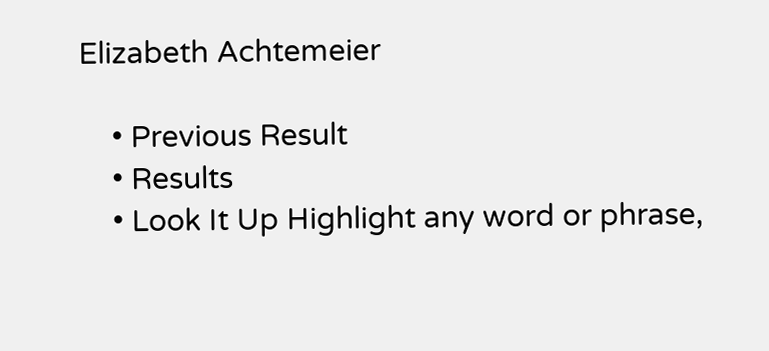Elizabeth Achtemeier

    • Previous Result
    • Results
    • Look It Up Highlight any word or phrase,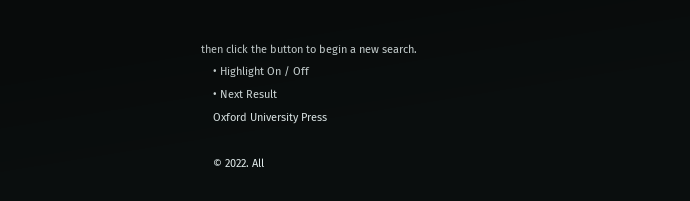then click the button to begin a new search.
    • Highlight On / Off
    • Next Result
    Oxford University Press

    © 2022. All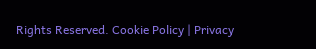Rights Reserved. Cookie Policy | Privacy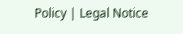Policy | Legal Notice